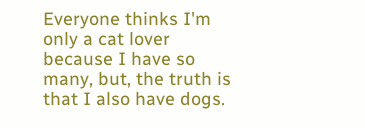Everyone thinks I'm only a cat lover because I have so many, but, the truth is that I also have dogs.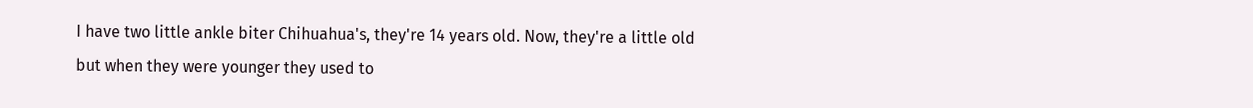I have two little ankle biter Chihuahua's, they're 14 years old. Now, they're a little old but when they were younger they used to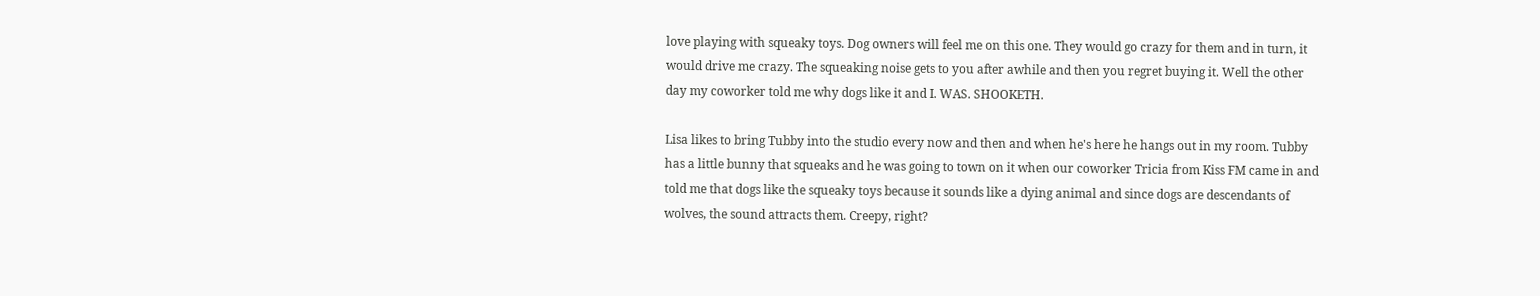love playing with squeaky toys. Dog owners will feel me on this one. They would go crazy for them and in turn, it would drive me crazy. The squeaking noise gets to you after awhile and then you regret buying it. Well the other day my coworker told me why dogs like it and I. WAS. SHOOKETH.

Lisa likes to bring Tubby into the studio every now and then and when he's here he hangs out in my room. Tubby has a little bunny that squeaks and he was going to town on it when our coworker Tricia from Kiss FM came in and told me that dogs like the squeaky toys because it sounds like a dying animal and since dogs are descendants of wolves, the sound attracts them. Creepy, right?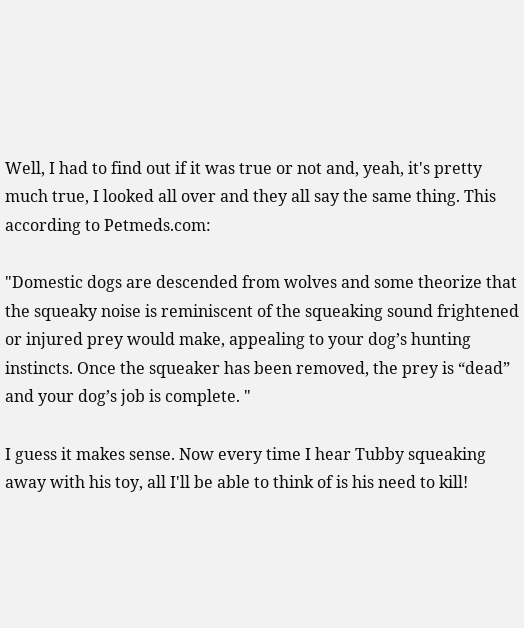Well, I had to find out if it was true or not and, yeah, it's pretty much true, I looked all over and they all say the same thing. This according to Petmeds.com:

"Domestic dogs are descended from wolves and some theorize that the squeaky noise is reminiscent of the squeaking sound frightened or injured prey would make, appealing to your dog’s hunting instincts. Once the squeaker has been removed, the prey is “dead” and your dog’s job is complete. "

I guess it makes sense. Now every time I hear Tubby squeaking away with his toy, all I'll be able to think of is his need to kill!